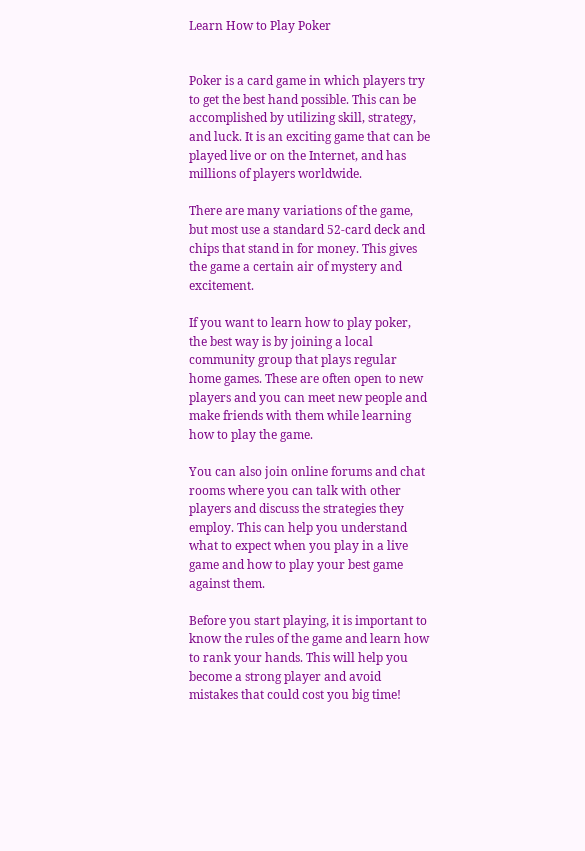Learn How to Play Poker


Poker is a card game in which players try to get the best hand possible. This can be accomplished by utilizing skill, strategy, and luck. It is an exciting game that can be played live or on the Internet, and has millions of players worldwide.

There are many variations of the game, but most use a standard 52-card deck and chips that stand in for money. This gives the game a certain air of mystery and excitement.

If you want to learn how to play poker, the best way is by joining a local community group that plays regular home games. These are often open to new players and you can meet new people and make friends with them while learning how to play the game.

You can also join online forums and chat rooms where you can talk with other players and discuss the strategies they employ. This can help you understand what to expect when you play in a live game and how to play your best game against them.

Before you start playing, it is important to know the rules of the game and learn how to rank your hands. This will help you become a strong player and avoid mistakes that could cost you big time!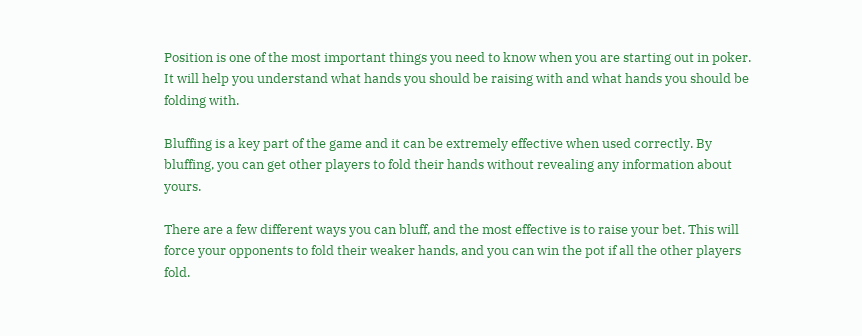Position is one of the most important things you need to know when you are starting out in poker. It will help you understand what hands you should be raising with and what hands you should be folding with.

Bluffing is a key part of the game and it can be extremely effective when used correctly. By bluffing, you can get other players to fold their hands without revealing any information about yours.

There are a few different ways you can bluff, and the most effective is to raise your bet. This will force your opponents to fold their weaker hands, and you can win the pot if all the other players fold.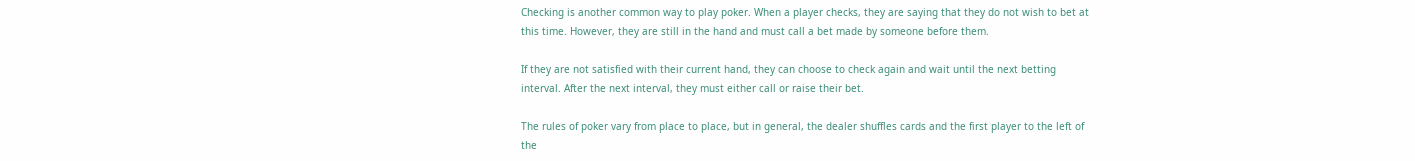Checking is another common way to play poker. When a player checks, they are saying that they do not wish to bet at this time. However, they are still in the hand and must call a bet made by someone before them.

If they are not satisfied with their current hand, they can choose to check again and wait until the next betting interval. After the next interval, they must either call or raise their bet.

The rules of poker vary from place to place, but in general, the dealer shuffles cards and the first player to the left of the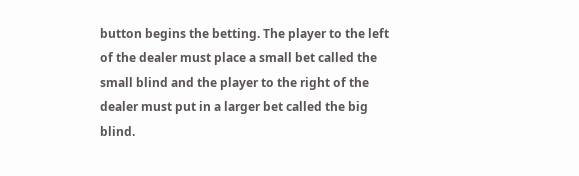button begins the betting. The player to the left of the dealer must place a small bet called the small blind and the player to the right of the dealer must put in a larger bet called the big blind.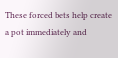These forced bets help create a pot immediately and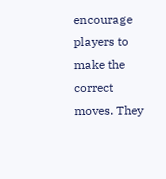encourage players to make the correct moves. They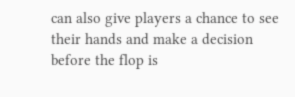can also give players a chance to see their hands and make a decision before the flop is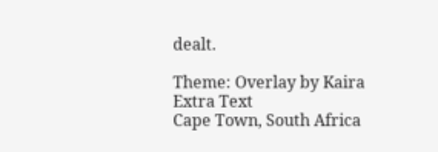dealt.

Theme: Overlay by Kaira Extra Text
Cape Town, South Africa